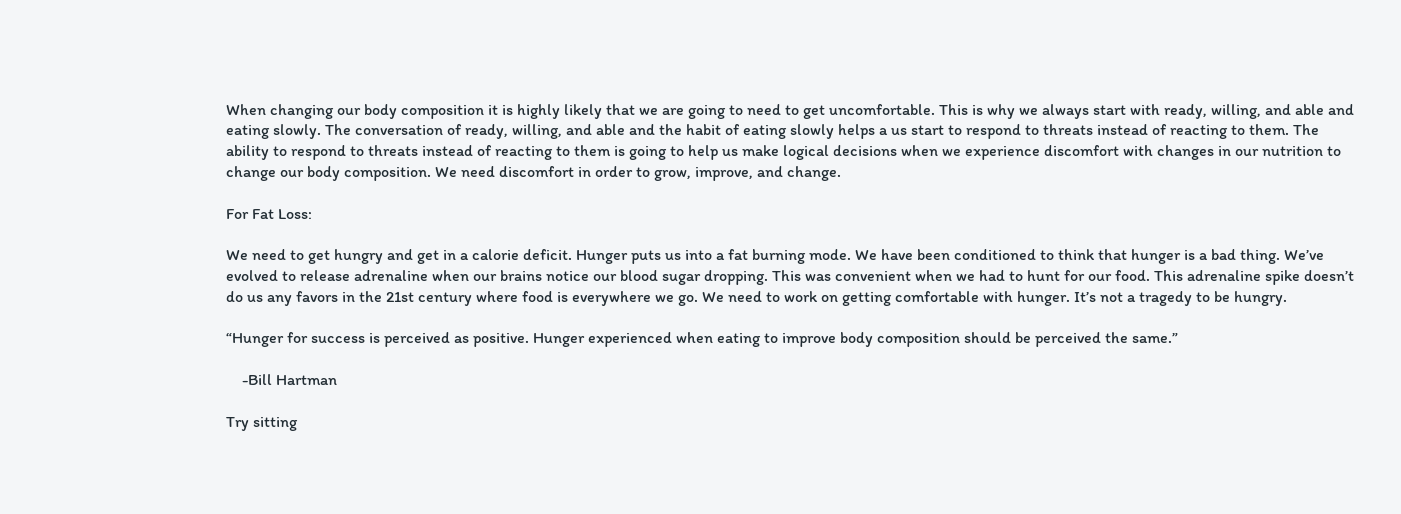When changing our body composition it is highly likely that we are going to need to get uncomfortable. This is why we always start with ready, willing, and able and eating slowly. The conversation of ready, willing, and able and the habit of eating slowly helps a us start to respond to threats instead of reacting to them. The ability to respond to threats instead of reacting to them is going to help us make logical decisions when we experience discomfort with changes in our nutrition to change our body composition. We need discomfort in order to grow, improve, and change.

For Fat Loss:

We need to get hungry and get in a calorie deficit. Hunger puts us into a fat burning mode. We have been conditioned to think that hunger is a bad thing. We’ve evolved to release adrenaline when our brains notice our blood sugar dropping. This was convenient when we had to hunt for our food. This adrenaline spike doesn’t do us any favors in the 21st century where food is everywhere we go. We need to work on getting comfortable with hunger. It’s not a tragedy to be hungry.

“Hunger for success is perceived as positive. Hunger experienced when eating to improve body composition should be perceived the same.”

    -Bill Hartman

Try sitting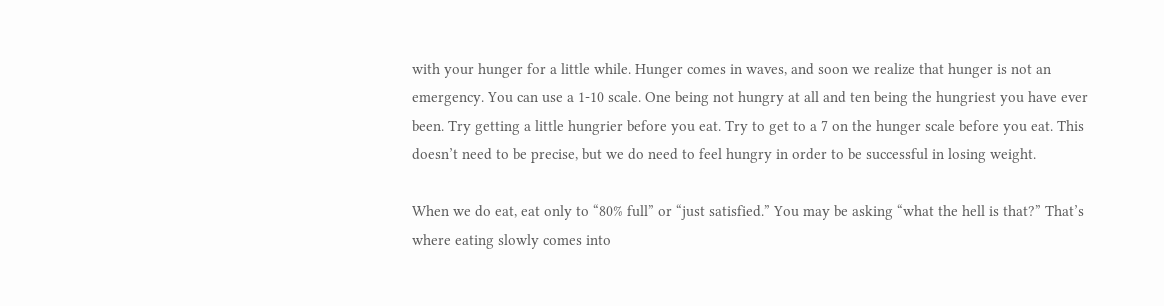with your hunger for a little while. Hunger comes in waves, and soon we realize that hunger is not an emergency. You can use a 1-10 scale. One being not hungry at all and ten being the hungriest you have ever been. Try getting a little hungrier before you eat. Try to get to a 7 on the hunger scale before you eat. This doesn’t need to be precise, but we do need to feel hungry in order to be successful in losing weight.

When we do eat, eat only to “80% full” or “just satisfied.” You may be asking “what the hell is that?” That’s where eating slowly comes into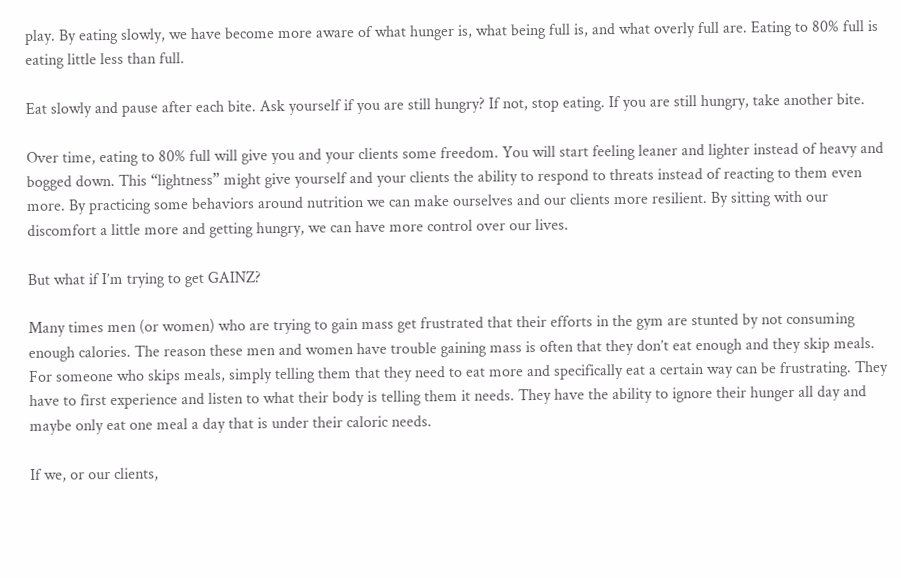play. By eating slowly, we have become more aware of what hunger is, what being full is, and what overly full are. Eating to 80% full is eating little less than full.

Eat slowly and pause after each bite. Ask yourself if you are still hungry? If not, stop eating. If you are still hungry, take another bite.

Over time, eating to 80% full will give you and your clients some freedom. You will start feeling leaner and lighter instead of heavy and bogged down. This “lightness” might give yourself and your clients the ability to respond to threats instead of reacting to them even more. By practicing some behaviors around nutrition we can make ourselves and our clients more resilient. By sitting with our discomfort a little more and getting hungry, we can have more control over our lives.

But what if I’m trying to get GAINZ?

Many times men (or women) who are trying to gain mass get frustrated that their efforts in the gym are stunted by not consuming enough calories. The reason these men and women have trouble gaining mass is often that they don’t eat enough and they skip meals. For someone who skips meals, simply telling them that they need to eat more and specifically eat a certain way can be frustrating. They have to first experience and listen to what their body is telling them it needs. They have the ability to ignore their hunger all day and maybe only eat one meal a day that is under their caloric needs.

If we, or our clients,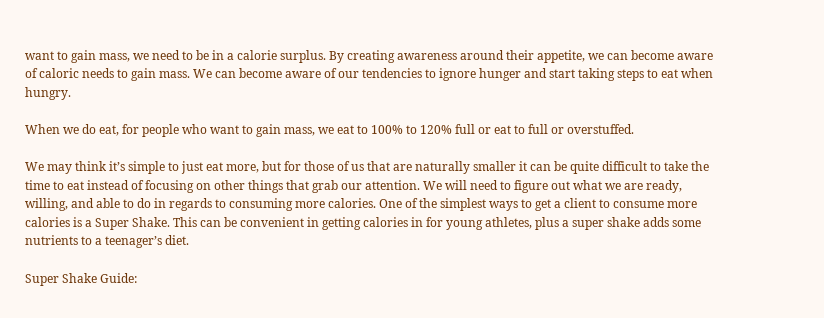want to gain mass, we need to be in a calorie surplus. By creating awareness around their appetite, we can become aware of caloric needs to gain mass. We can become aware of our tendencies to ignore hunger and start taking steps to eat when hungry.

When we do eat, for people who want to gain mass, we eat to 100% to 120% full or eat to full or overstuffed.

We may think it’s simple to just eat more, but for those of us that are naturally smaller it can be quite difficult to take the time to eat instead of focusing on other things that grab our attention. We will need to figure out what we are ready, willing, and able to do in regards to consuming more calories. One of the simplest ways to get a client to consume more calories is a Super Shake. This can be convenient in getting calories in for young athletes, plus a super shake adds some nutrients to a teenager’s diet.

Super Shake Guide: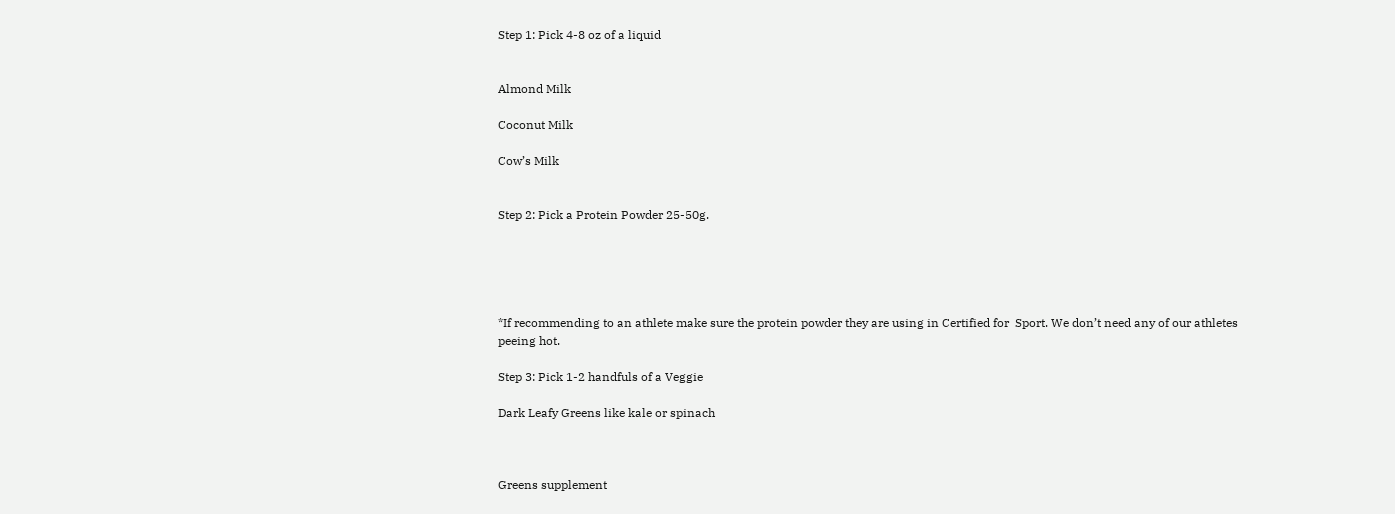Step 1: Pick 4-8 oz of a liquid


Almond Milk

Coconut Milk

Cow’s Milk


Step 2: Pick a Protein Powder 25-50g.





*If recommending to an athlete make sure the protein powder they are using in Certified for  Sport. We don’t need any of our athletes peeing hot.

Step 3: Pick 1-2 handfuls of a Veggie

Dark Leafy Greens like kale or spinach



Greens supplement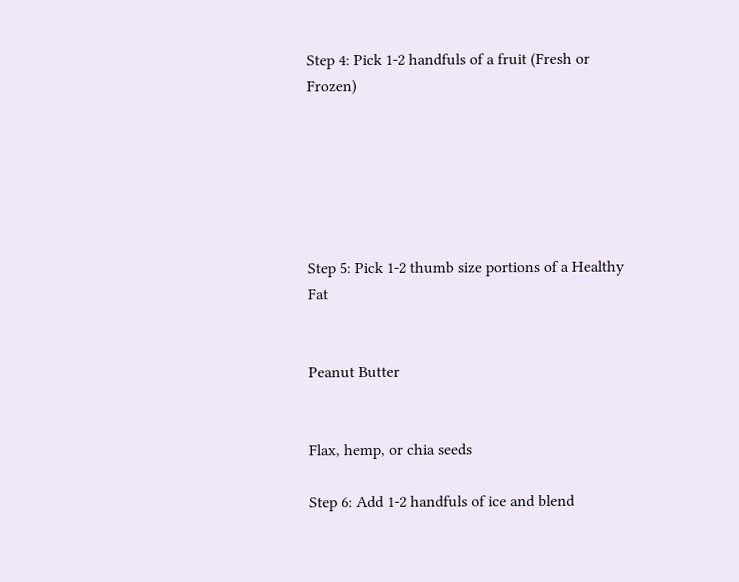Step 4: Pick 1-2 handfuls of a fruit (Fresh or Frozen)






Step 5: Pick 1-2 thumb size portions of a Healthy Fat


Peanut Butter


Flax, hemp, or chia seeds

Step 6: Add 1-2 handfuls of ice and blend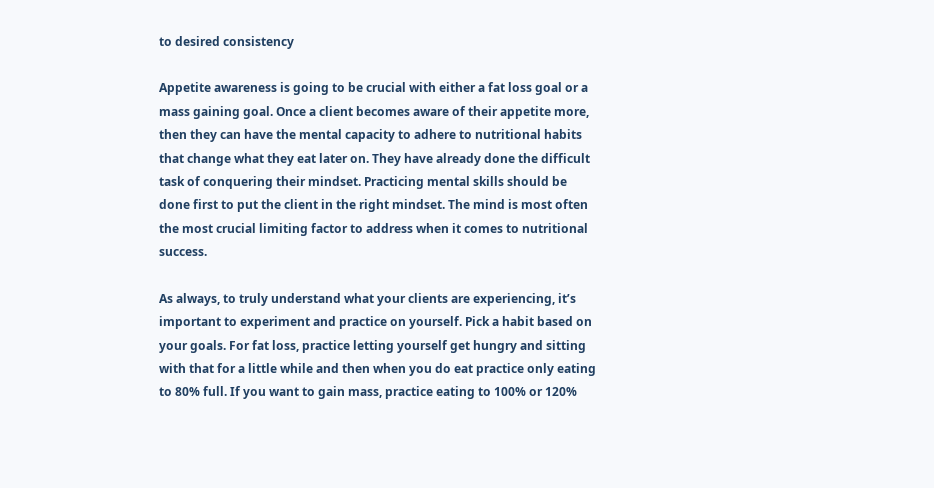to desired consistency

Appetite awareness is going to be crucial with either a fat loss goal or a mass gaining goal. Once a client becomes aware of their appetite more, then they can have the mental capacity to adhere to nutritional habits that change what they eat later on. They have already done the difficult task of conquering their mindset. Practicing mental skills should be done first to put the client in the right mindset. The mind is most often the most crucial limiting factor to address when it comes to nutritional success.

As always, to truly understand what your clients are experiencing, it’s important to experiment and practice on yourself. Pick a habit based on your goals. For fat loss, practice letting yourself get hungry and sitting with that for a little while and then when you do eat practice only eating to 80% full. If you want to gain mass, practice eating to 100% or 120%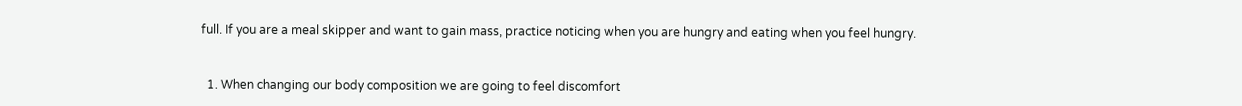full. If you are a meal skipper and want to gain mass, practice noticing when you are hungry and eating when you feel hungry.


  1. When changing our body composition we are going to feel discomfort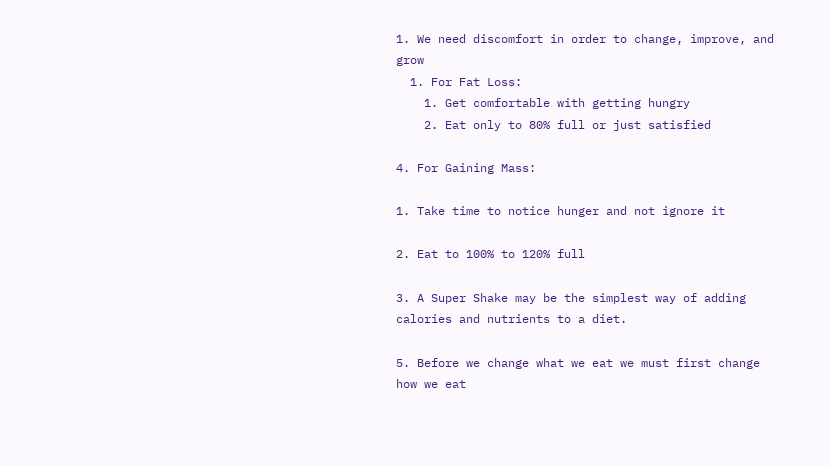1. We need discomfort in order to change, improve, and grow
  1. For Fat Loss:
    1. Get comfortable with getting hungry
    2. Eat only to 80% full or just satisfied

4. For Gaining Mass:

1. Take time to notice hunger and not ignore it

2. Eat to 100% to 120% full

3. A Super Shake may be the simplest way of adding calories and nutrients to a diet.

5. Before we change what we eat we must first change how we eat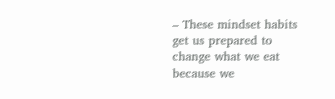– These mindset habits get us prepared to change what we eat because we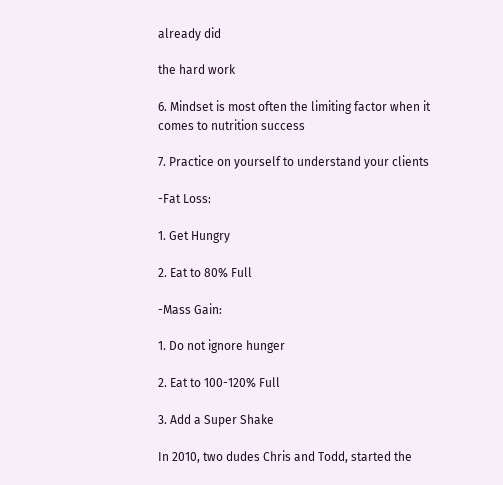already did

the hard work

6. Mindset is most often the limiting factor when it comes to nutrition success

7. Practice on yourself to understand your clients

-Fat Loss:

1. Get Hungry

2. Eat to 80% Full

-Mass Gain:

1. Do not ignore hunger

2. Eat to 100-120% Full

3. Add a Super Shake

In 2010, two dudes Chris and Todd, started the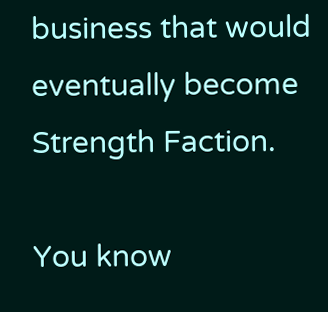business that would eventually become Strength Faction.

You know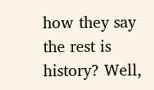how they say the rest is history? Well,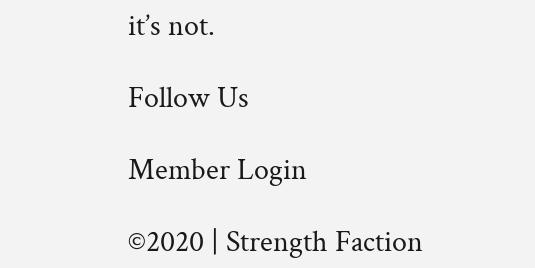it’s not.

Follow Us

Member Login

©2020 | Strength Faction